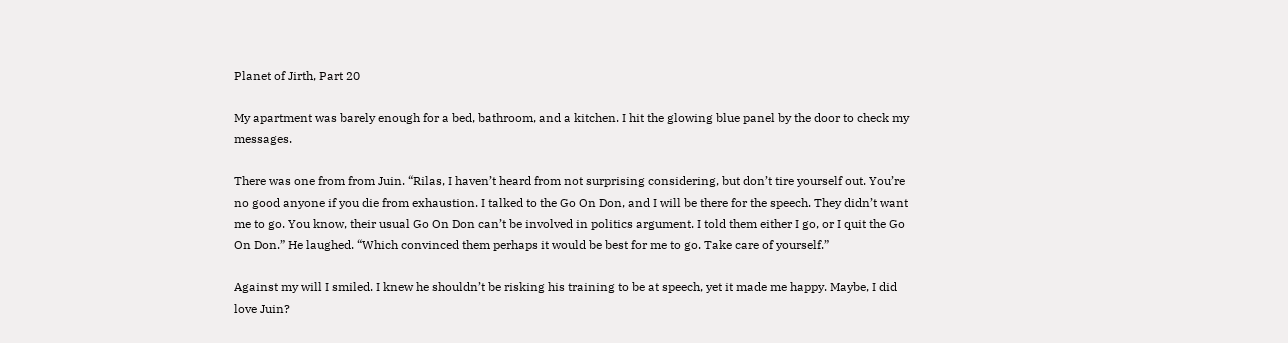Planet of Jirth, Part 20

My apartment was barely enough for a bed, bathroom, and a kitchen. I hit the glowing blue panel by the door to check my messages.

There was one from from Juin. “Rilas, I haven’t heard from not surprising considering, but don’t tire yourself out. You’re no good anyone if you die from exhaustion. I talked to the Go On Don, and I will be there for the speech. They didn’t want me to go. You know, their usual Go On Don can’t be involved in politics argument. I told them either I go, or I quit the Go On Don.” He laughed. “Which convinced them perhaps it would be best for me to go. Take care of yourself.”

Against my will I smiled. I knew he shouldn’t be risking his training to be at speech, yet it made me happy. Maybe, I did love Juin?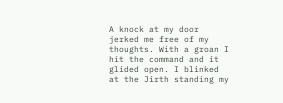A knock at my door jerked me free of my thoughts. With a groan I hit the command and it glided open. I blinked at the Jirth standing my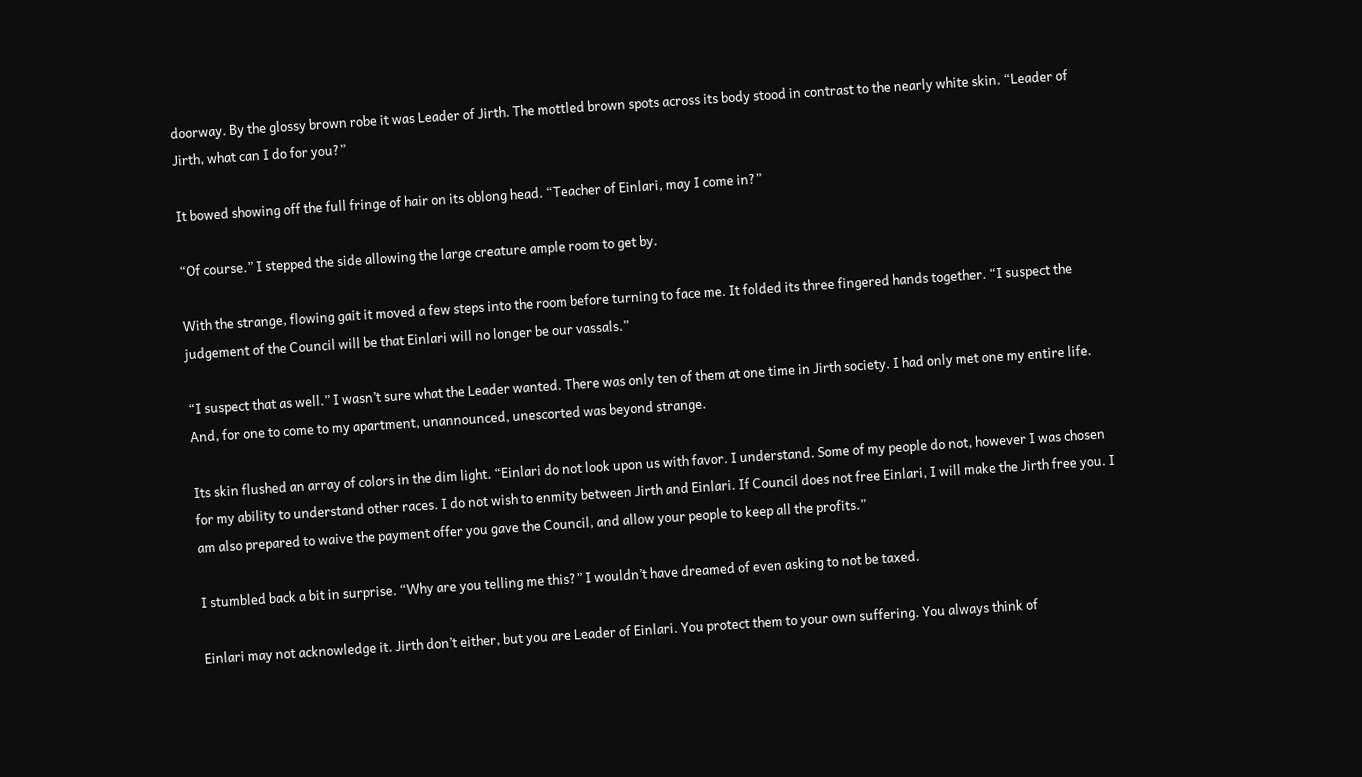doorway. By the glossy brown robe it was Leader of Jirth. The mottled brown spots across its body stood in contrast to the nearly white skin. “Leader of Jirth, what can I do for you?”

It bowed showing off the full fringe of hair on its oblong head. “Teacher of Einlari, may I come in?”

“Of course.” I stepped the side allowing the large creature ample room to get by.

With the strange, flowing gait it moved a few steps into the room before turning to face me. It folded its three fingered hands together. “I suspect the judgement of the Council will be that Einlari will no longer be our vassals.”

“I suspect that as well.” I wasn’t sure what the Leader wanted. There was only ten of them at one time in Jirth society. I had only met one my entire life. And, for one to come to my apartment, unannounced, unescorted was beyond strange.

Its skin flushed an array of colors in the dim light. “Einlari do not look upon us with favor. I understand. Some of my people do not, however I was chosen for my ability to understand other races. I do not wish to enmity between Jirth and Einlari. If Council does not free Einlari, I will make the Jirth free you. I am also prepared to waive the payment offer you gave the Council, and allow your people to keep all the profits.”

I stumbled back a bit in surprise. “Why are you telling me this?” I wouldn’t have dreamed of even asking to not be taxed.

Einlari may not acknowledge it. Jirth don’t either, but you are Leader of Einlari. You protect them to your own suffering. You always think of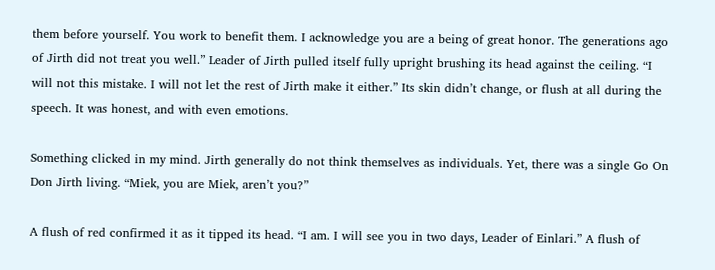them before yourself. You work to benefit them. I acknowledge you are a being of great honor. The generations ago of Jirth did not treat you well.” Leader of Jirth pulled itself fully upright brushing its head against the ceiling. “I will not this mistake. I will not let the rest of Jirth make it either.” Its skin didn’t change, or flush at all during the speech. It was honest, and with even emotions.

Something clicked in my mind. Jirth generally do not think themselves as individuals. Yet, there was a single Go On Don Jirth living. “Miek, you are Miek, aren’t you?”

A flush of red confirmed it as it tipped its head. “I am. I will see you in two days, Leader of Einlari.” A flush of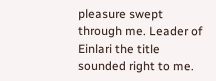pleasure swept through me. Leader of Einlari the title sounded right to me.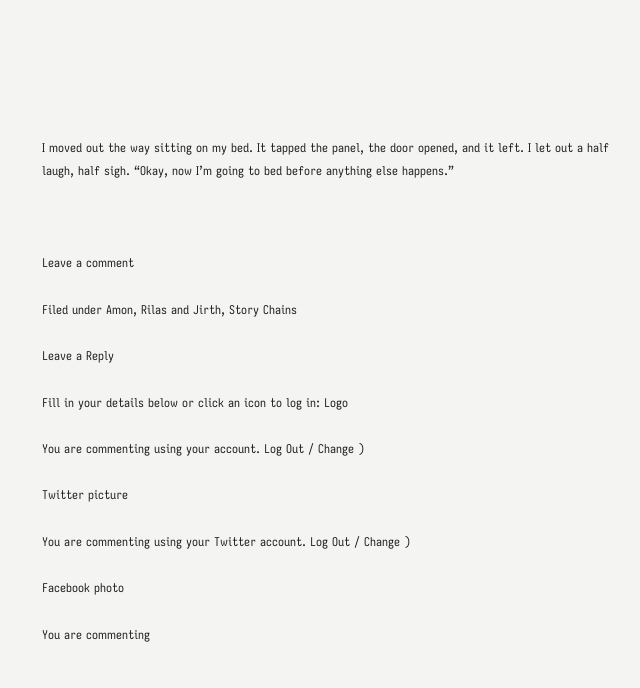I moved out the way sitting on my bed. It tapped the panel, the door opened, and it left. I let out a half laugh, half sigh. “Okay, now I’m going to bed before anything else happens.”



Leave a comment

Filed under Amon, Rilas and Jirth, Story Chains

Leave a Reply

Fill in your details below or click an icon to log in: Logo

You are commenting using your account. Log Out / Change )

Twitter picture

You are commenting using your Twitter account. Log Out / Change )

Facebook photo

You are commenting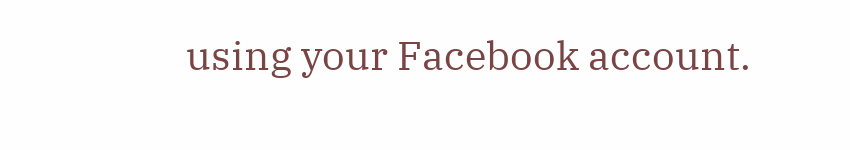using your Facebook account.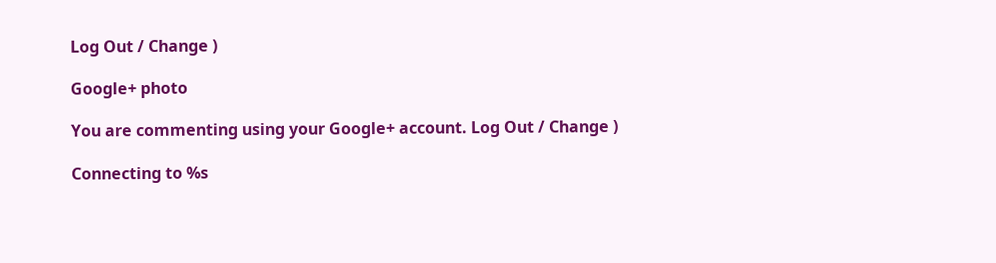Log Out / Change )

Google+ photo

You are commenting using your Google+ account. Log Out / Change )

Connecting to %s